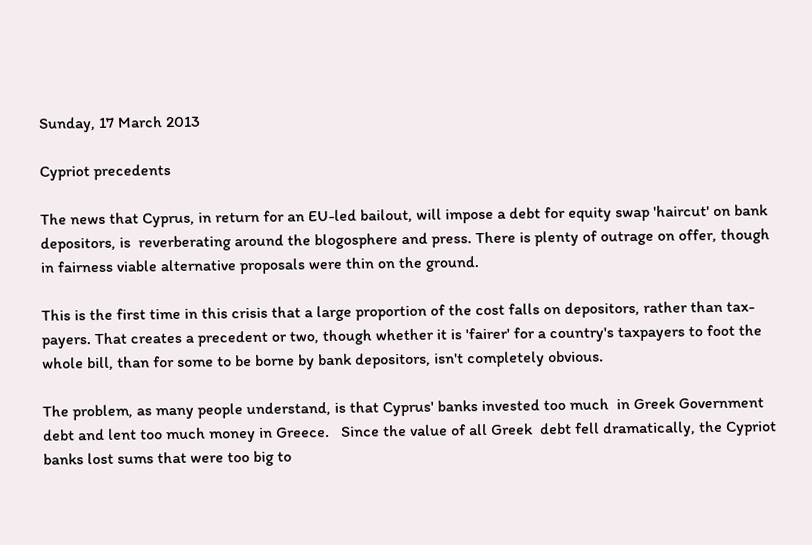Sunday, 17 March 2013

Cypriot precedents

The news that Cyprus, in return for an EU-led bailout, will impose a debt for equity swap 'haircut' on bank depositors, is  reverberating around the blogosphere and press. There is plenty of outrage on offer, though in fairness viable alternative proposals were thin on the ground.

This is the first time in this crisis that a large proportion of the cost falls on depositors, rather than tax-payers. That creates a precedent or two, though whether it is 'fairer' for a country's taxpayers to foot the whole bill, than for some to be borne by bank depositors, isn't completely obvious.

The problem, as many people understand, is that Cyprus' banks invested too much  in Greek Government debt and lent too much money in Greece.   Since the value of all Greek  debt fell dramatically, the Cypriot banks lost sums that were too big to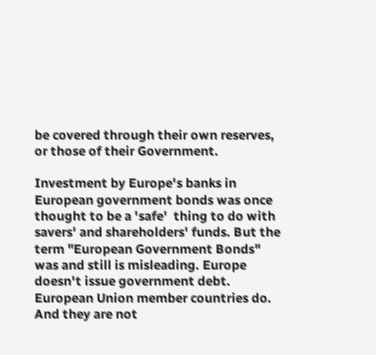be covered through their own reserves, or those of their Government.

Investment by Europe's banks in European government bonds was once thought to be a 'safe'  thing to do with savers' and shareholders' funds. But the term "European Government Bonds" was and still is misleading. Europe doesn't issue government debt. European Union member countries do. And they are not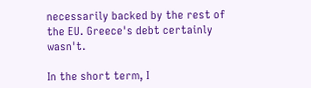necessarily backed by the rest of the EU. Greece's debt certainly wasn't.

In the short term, I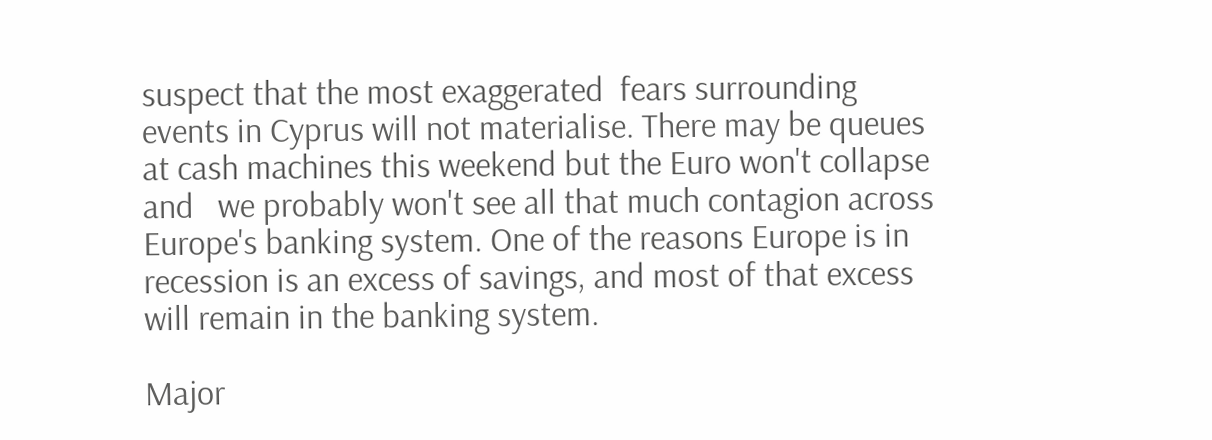suspect that the most exaggerated  fears surrounding events in Cyprus will not materialise. There may be queues at cash machines this weekend but the Euro won't collapse and   we probably won't see all that much contagion across Europe's banking system. One of the reasons Europe is in recession is an excess of savings, and most of that excess will remain in the banking system.

Major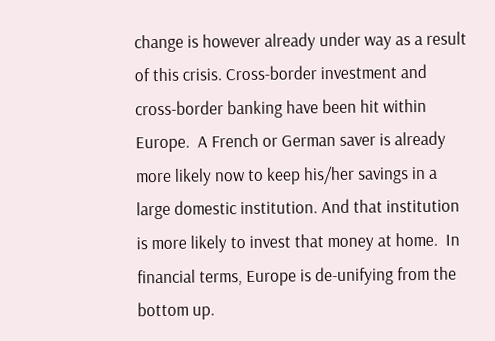change is however already under way as a result of this crisis. Cross-border investment and cross-border banking have been hit within Europe.  A French or German saver is already more likely now to keep his/her savings in a large domestic institution. And that institution is more likely to invest that money at home.  In financial terms, Europe is de-unifying from the bottom up.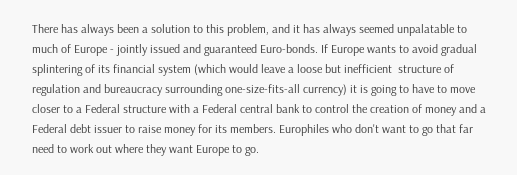There has always been a solution to this problem, and it has always seemed unpalatable to much of Europe - jointly issued and guaranteed Euro-bonds. If Europe wants to avoid gradual splintering of its financial system (which would leave a loose but inefficient  structure of regulation and bureaucracy surrounding one-size-fits-all currency) it is going to have to move closer to a Federal structure with a Federal central bank to control the creation of money and a Federal debt issuer to raise money for its members. Europhiles who don't want to go that far need to work out where they want Europe to go.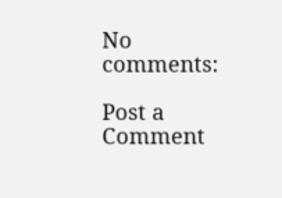No comments:

Post a Comment